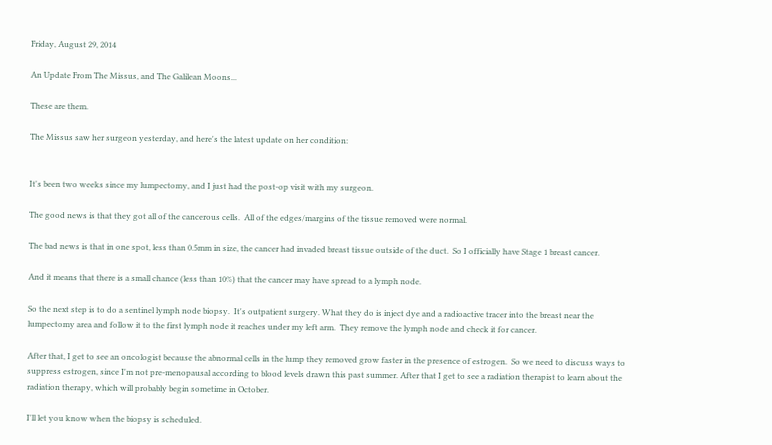Friday, August 29, 2014

An Update From The Missus, and The Galilean Moons...

These are them.

The Missus saw her surgeon yesterday, and here's the latest update on her condition:


It's been two weeks since my lumpectomy, and I just had the post-op visit with my surgeon.

The good news is that they got all of the cancerous cells.  All of the edges/margins of the tissue removed were normal.

The bad news is that in one spot, less than 0.5mm in size, the cancer had invaded breast tissue outside of the duct.  So I officially have Stage 1 breast cancer.

And it means that there is a small chance (less than 10%) that the cancer may have spread to a lymph node.

So the next step is to do a sentinel lymph node biopsy.  It's outpatient surgery. What they do is inject dye and a radioactive tracer into the breast near the lumpectomy area and follow it to the first lymph node it reaches under my left arm.  They remove the lymph node and check it for cancer.

After that, I get to see an oncologist because the abnormal cells in the lump they removed grow faster in the presence of estrogen.  So we need to discuss ways to suppress estrogen, since I'm not pre-menopausal according to blood levels drawn this past summer. After that I get to see a radiation therapist to learn about the
radiation therapy, which will probably begin sometime in October.

I'll let you know when the biopsy is scheduled.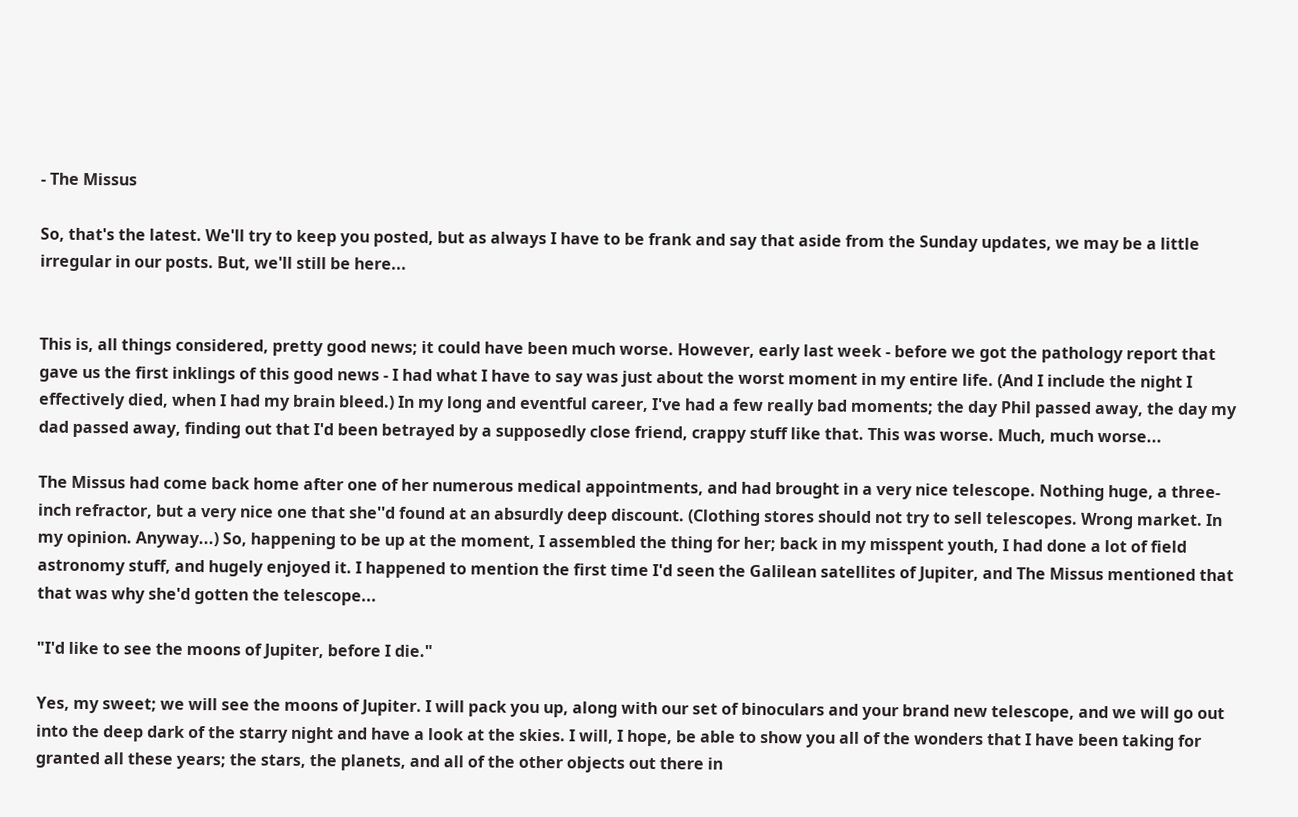- The Missus

So, that's the latest. We'll try to keep you posted, but as always I have to be frank and say that aside from the Sunday updates, we may be a little irregular in our posts. But, we'll still be here...


This is, all things considered, pretty good news; it could have been much worse. However, early last week - before we got the pathology report that gave us the first inklings of this good news - I had what I have to say was just about the worst moment in my entire life. (And I include the night I effectively died, when I had my brain bleed.) In my long and eventful career, I've had a few really bad moments; the day Phil passed away, the day my dad passed away, finding out that I'd been betrayed by a supposedly close friend, crappy stuff like that. This was worse. Much, much worse...

The Missus had come back home after one of her numerous medical appointments, and had brought in a very nice telescope. Nothing huge, a three-inch refractor, but a very nice one that she''d found at an absurdly deep discount. (Clothing stores should not try to sell telescopes. Wrong market. In my opinion. Anyway...) So, happening to be up at the moment, I assembled the thing for her; back in my misspent youth, I had done a lot of field astronomy stuff, and hugely enjoyed it. I happened to mention the first time I'd seen the Galilean satellites of Jupiter, and The Missus mentioned that that was why she'd gotten the telescope...

"I'd like to see the moons of Jupiter, before I die."

Yes, my sweet; we will see the moons of Jupiter. I will pack you up, along with our set of binoculars and your brand new telescope, and we will go out into the deep dark of the starry night and have a look at the skies. I will, I hope, be able to show you all of the wonders that I have been taking for granted all these years; the stars, the planets, and all of the other objects out there in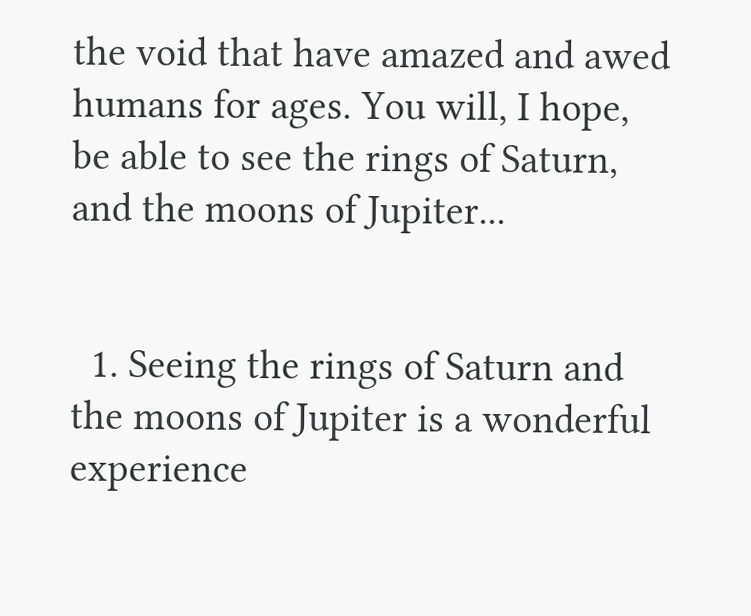the void that have amazed and awed humans for ages. You will, I hope, be able to see the rings of Saturn, and the moons of Jupiter...


  1. Seeing the rings of Saturn and the moons of Jupiter is a wonderful experience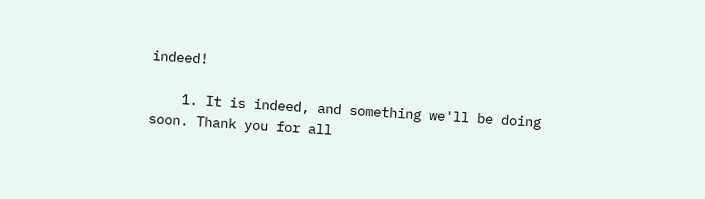indeed!

    1. It is indeed, and something we'll be doing soon. Thank you for all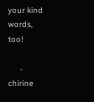your kind words, too!

      - chirine